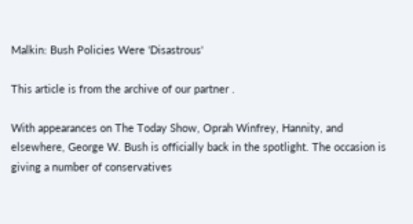Malkin: Bush Policies Were 'Disastrous'

This article is from the archive of our partner .

With appearances on The Today Show, Oprah Winfrey, Hannity, and elsewhere, George W. Bush is officially back in the spotlight. The occasion is giving a number of conservatives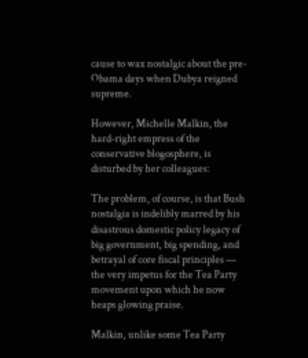cause to wax nostalgic about the pre-Obama days when Dubya reigned supreme.

However, Michelle Malkin, the hard-right empress of the conservative blogosphere, is disturbed by her colleagues:

The problem, of course, is that Bush nostalgia is indelibly marred by his disastrous domestic policy legacy of big government, big spending, and betrayal of core fiscal principles — the very impetus for the Tea Party movement upon which he now heaps glowing praise.

Malkin, unlike some Tea Party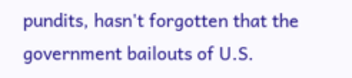pundits, hasn't forgotten that the government bailouts of U.S.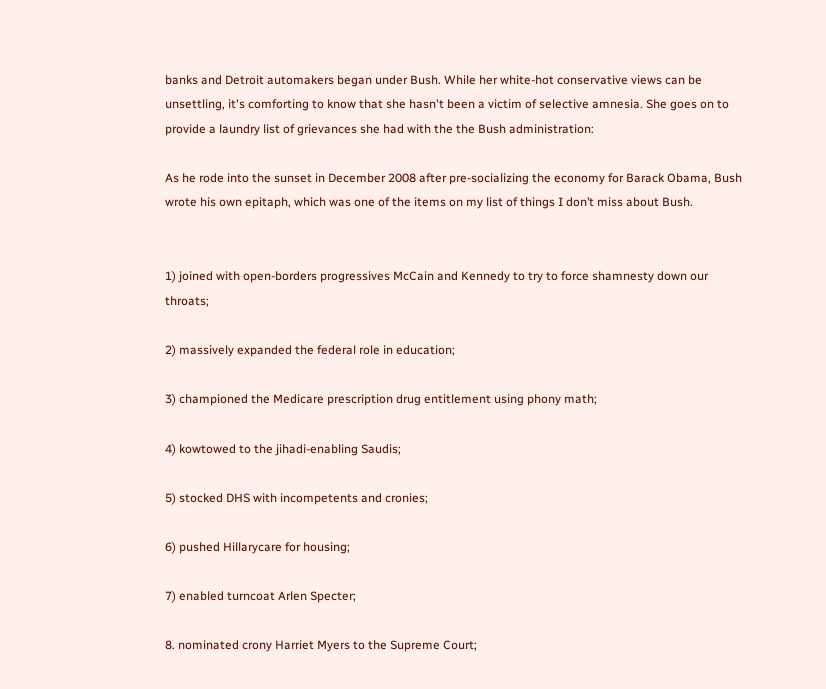banks and Detroit automakers began under Bush. While her white-hot conservative views can be unsettling, it's comforting to know that she hasn't been a victim of selective amnesia. She goes on to provide a laundry list of grievances she had with the the Bush administration:

As he rode into the sunset in December 2008 after pre-socializing the economy for Barack Obama, Bush wrote his own epitaph, which was one of the items on my list of things I don’t miss about Bush.


1) joined with open-borders progressives McCain and Kennedy to try to force shamnesty down our throats;

2) massively expanded the federal role in education;

3) championed the Medicare prescription drug entitlement using phony math;

4) kowtowed to the jihadi-enabling Saudis;

5) stocked DHS with incompetents and cronies;

6) pushed Hillarycare for housing;

7) enabled turncoat Arlen Specter;

8. nominated crony Harriet Myers to the Supreme Court;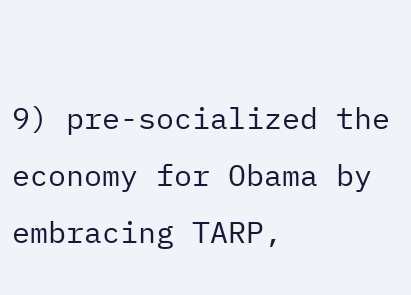9) pre-socialized the economy for Obama by embracing TARP,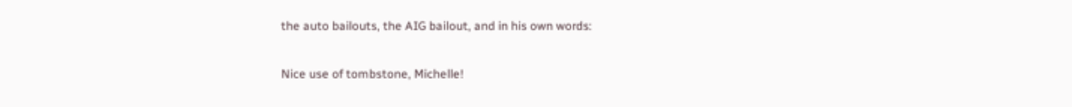the auto bailouts, the AIG bailout, and in his own words:

Nice use of tombstone, Michelle!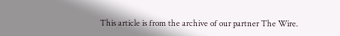This article is from the archive of our partner The Wire.